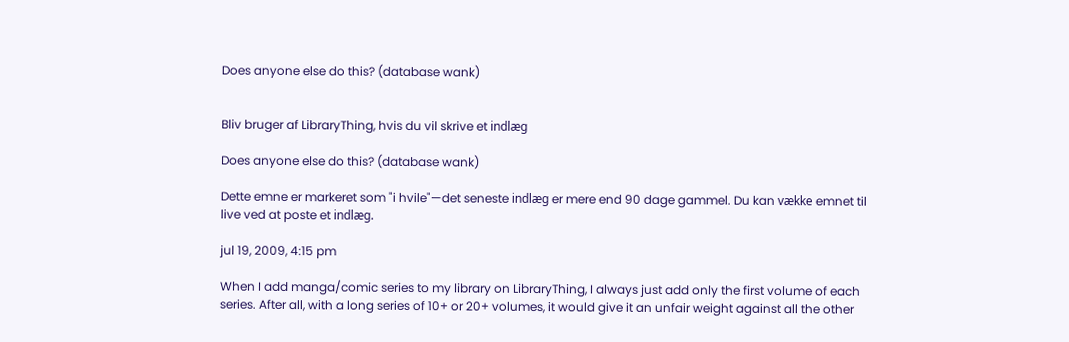Does anyone else do this? (database wank)


Bliv bruger af LibraryThing, hvis du vil skrive et indlæg

Does anyone else do this? (database wank)

Dette emne er markeret som "i hvile"—det seneste indlæg er mere end 90 dage gammel. Du kan vække emnet til live ved at poste et indlæg.

jul 19, 2009, 4:15 pm

When I add manga/comic series to my library on LibraryThing, I always just add only the first volume of each series. After all, with a long series of 10+ or 20+ volumes, it would give it an unfair weight against all the other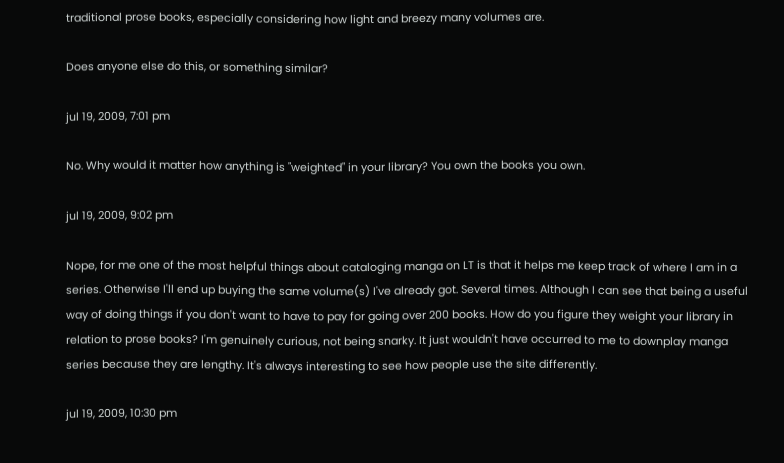traditional prose books, especially considering how light and breezy many volumes are.

Does anyone else do this, or something similar?

jul 19, 2009, 7:01 pm

No. Why would it matter how anything is "weighted" in your library? You own the books you own.

jul 19, 2009, 9:02 pm

Nope, for me one of the most helpful things about cataloging manga on LT is that it helps me keep track of where I am in a series. Otherwise I'll end up buying the same volume(s) I've already got. Several times. Although I can see that being a useful way of doing things if you don't want to have to pay for going over 200 books. How do you figure they weight your library in relation to prose books? I'm genuinely curious, not being snarky. It just wouldn't have occurred to me to downplay manga series because they are lengthy. It's always interesting to see how people use the site differently.

jul 19, 2009, 10:30 pm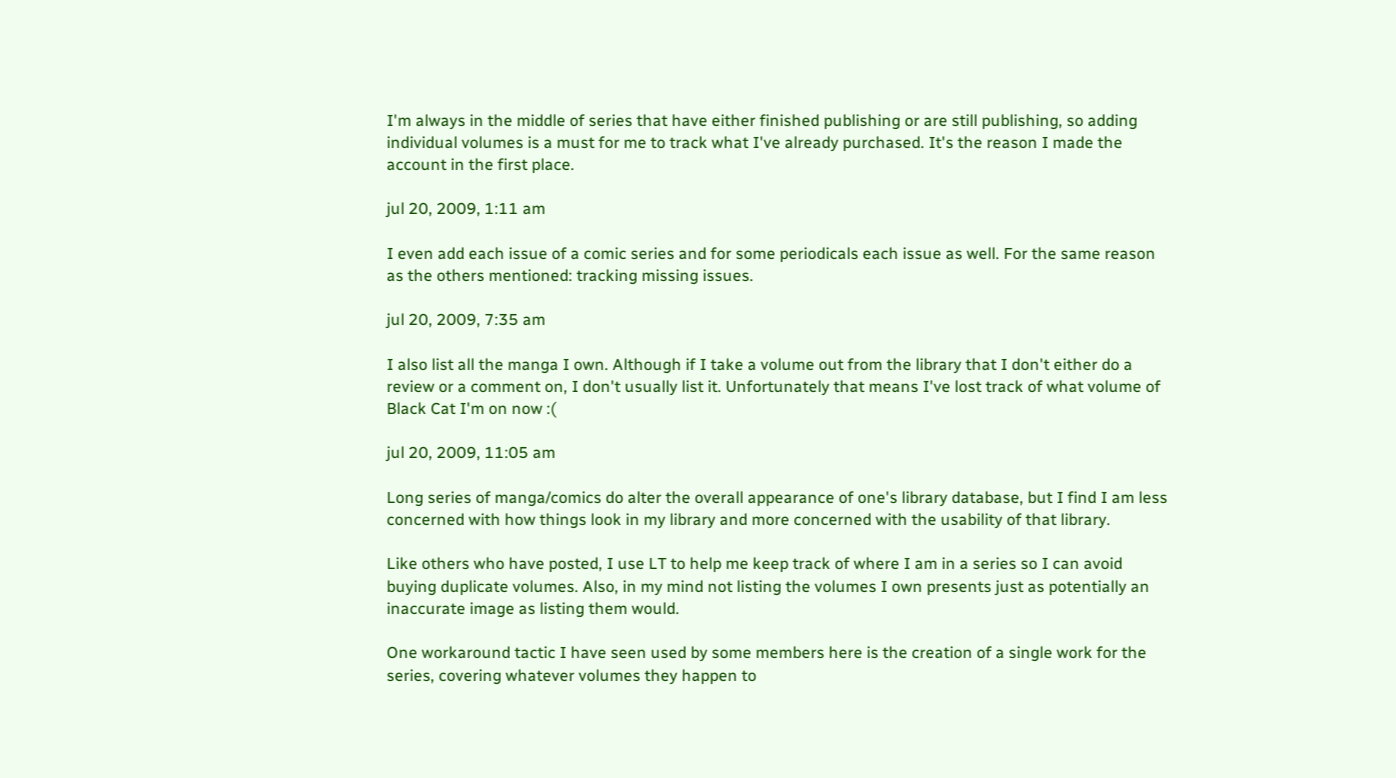I'm always in the middle of series that have either finished publishing or are still publishing, so adding individual volumes is a must for me to track what I've already purchased. It's the reason I made the account in the first place.

jul 20, 2009, 1:11 am

I even add each issue of a comic series and for some periodicals each issue as well. For the same reason as the others mentioned: tracking missing issues.

jul 20, 2009, 7:35 am

I also list all the manga I own. Although if I take a volume out from the library that I don't either do a review or a comment on, I don't usually list it. Unfortunately that means I've lost track of what volume of Black Cat I'm on now :(

jul 20, 2009, 11:05 am

Long series of manga/comics do alter the overall appearance of one's library database, but I find I am less concerned with how things look in my library and more concerned with the usability of that library.

Like others who have posted, I use LT to help me keep track of where I am in a series so I can avoid buying duplicate volumes. Also, in my mind not listing the volumes I own presents just as potentially an inaccurate image as listing them would.

One workaround tactic I have seen used by some members here is the creation of a single work for the series, covering whatever volumes they happen to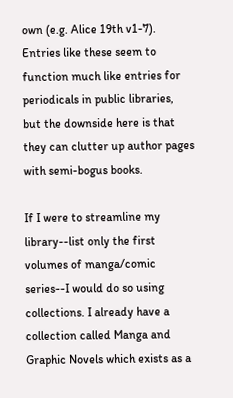own (e.g. Alice 19th v1-7). Entries like these seem to function much like entries for periodicals in public libraries, but the downside here is that they can clutter up author pages with semi-bogus books.

If I were to streamline my library--list only the first volumes of manga/comic series--I would do so using collections. I already have a collection called Manga and Graphic Novels which exists as a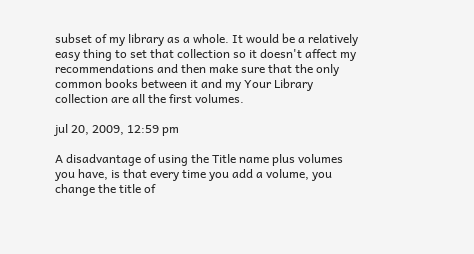subset of my library as a whole. It would be a relatively easy thing to set that collection so it doesn't affect my recommendations and then make sure that the only common books between it and my Your Library collection are all the first volumes.

jul 20, 2009, 12:59 pm

A disadvantage of using the Title name plus volumes you have, is that every time you add a volume, you change the title of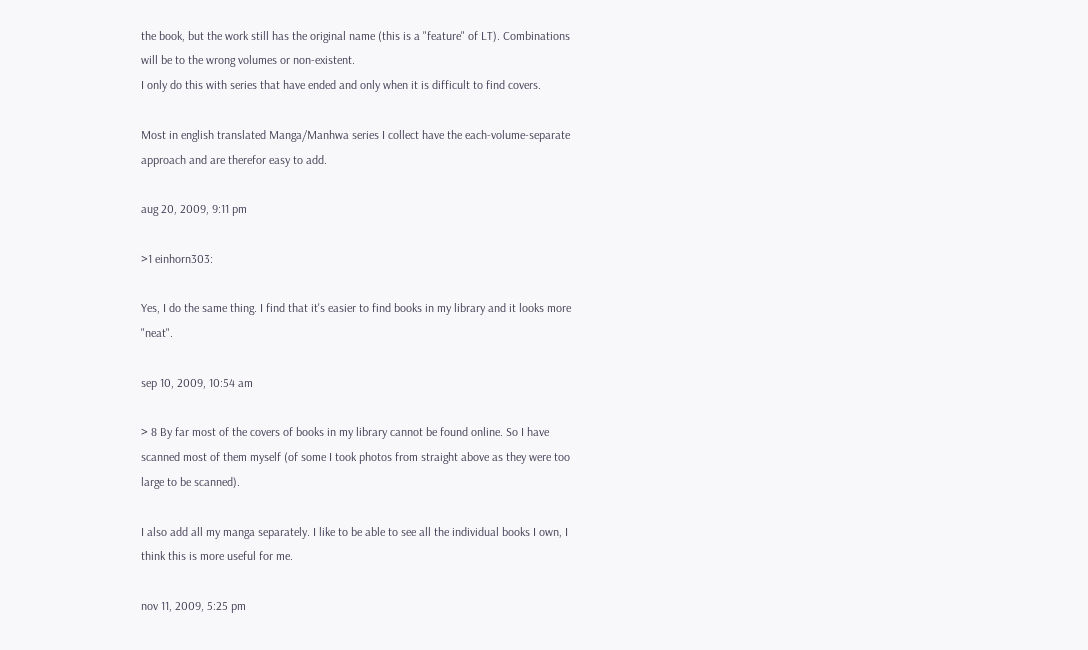the book, but the work still has the original name (this is a "feature" of LT). Combinations will be to the wrong volumes or non-existent.
I only do this with series that have ended and only when it is difficult to find covers.

Most in english translated Manga/Manhwa series I collect have the each-volume-separate approach and are therefor easy to add.

aug 20, 2009, 9:11 pm

>1 einhorn303:

Yes, I do the same thing. I find that it's easier to find books in my library and it looks more "neat".

sep 10, 2009, 10:54 am

> 8 By far most of the covers of books in my library cannot be found online. So I have scanned most of them myself (of some I took photos from straight above as they were too large to be scanned).

I also add all my manga separately. I like to be able to see all the individual books I own, I think this is more useful for me.

nov 11, 2009, 5:25 pm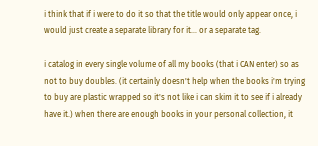i think that if i were to do it so that the title would only appear once, i would just create a separate library for it... or a separate tag.

i catalog in every single volume of all my books (that i CAN enter) so as not to buy doubles. (it certainly doesn't help when the books i'm trying to buy are plastic wrapped so it's not like i can skim it to see if i already have it.) when there are enough books in your personal collection, it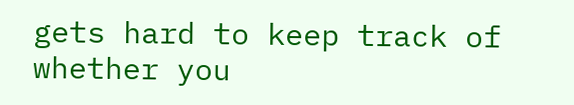gets hard to keep track of whether you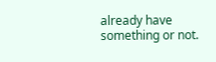already have something or not.